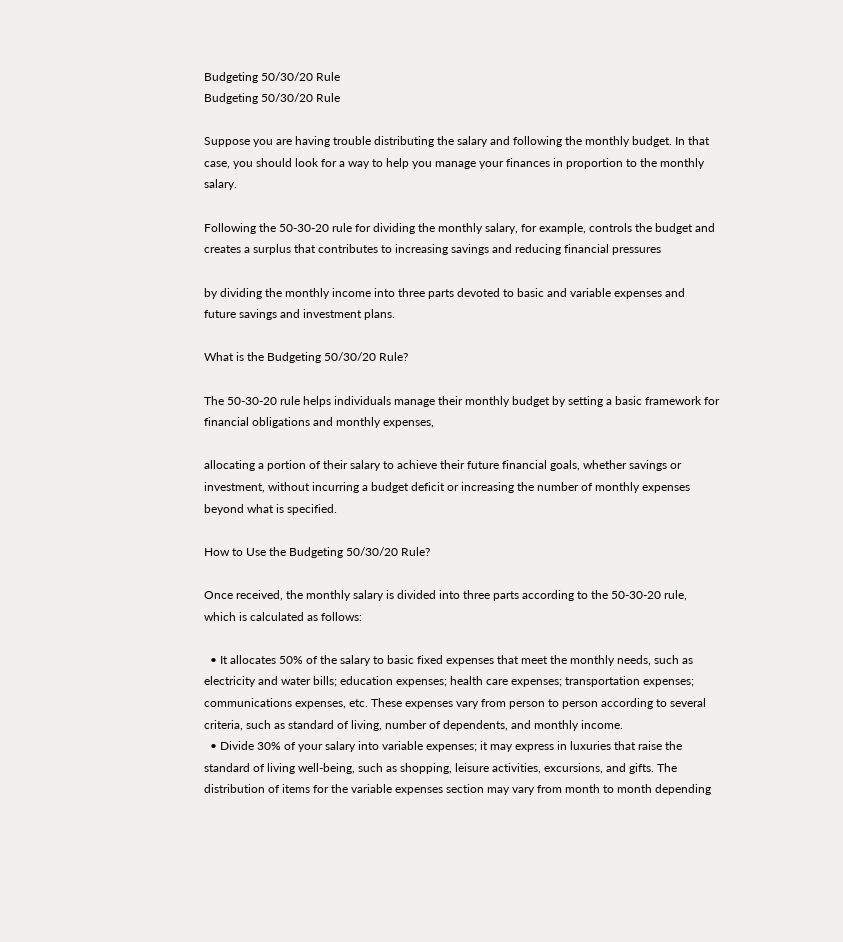Budgeting 50/30/20 Rule
Budgeting 50/30/20 Rule

Suppose you are having trouble distributing the salary and following the monthly budget. In that case, you should look for a way to help you manage your finances in proportion to the monthly salary.

Following the 50-30-20 rule for dividing the monthly salary, for example, controls the budget and creates a surplus that contributes to increasing savings and reducing financial pressures

by dividing the monthly income into three parts devoted to basic and variable expenses and future savings and investment plans.

What is the Budgeting 50/30/20 Rule?

The 50-30-20 rule helps individuals manage their monthly budget by setting a basic framework for financial obligations and monthly expenses,

allocating a portion of their salary to achieve their future financial goals, whether savings or investment, without incurring a budget deficit or increasing the number of monthly expenses beyond what is specified.

How to Use the Budgeting 50/30/20 Rule?

Once received, the monthly salary is divided into three parts according to the 50-30-20 rule, which is calculated as follows:

  • It allocates 50% of the salary to basic fixed expenses that meet the monthly needs, such as electricity and water bills; education expenses; health care expenses; transportation expenses; communications expenses, etc. These expenses vary from person to person according to several criteria, such as standard of living, number of dependents, and monthly income.
  • Divide 30% of your salary into variable expenses; it may express in luxuries that raise the standard of living well-being, such as shopping, leisure activities, excursions, and gifts. The distribution of items for the variable expenses section may vary from month to month depending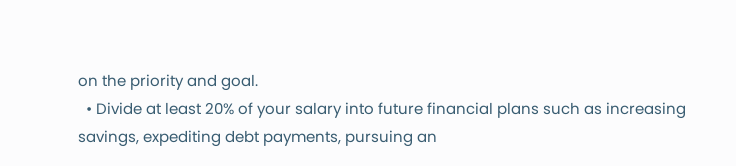on the priority and goal.
  • Divide at least 20% of your salary into future financial plans such as increasing savings, expediting debt payments, pursuing an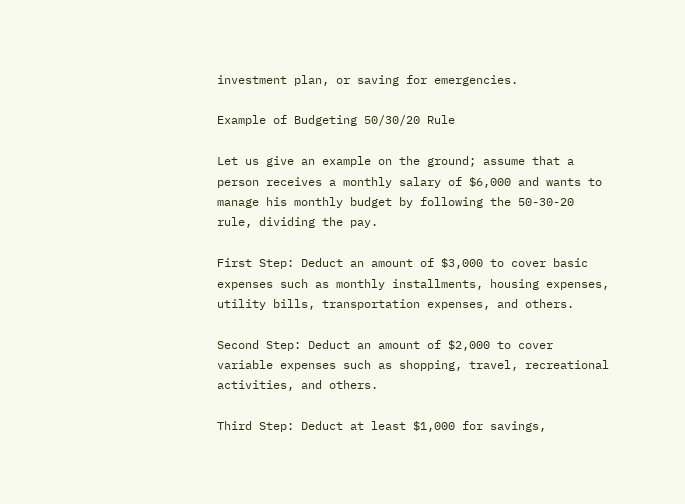investment plan, or saving for emergencies.

Example of Budgeting 50/30/20 Rule

Let us give an example on the ground; assume that a person receives a monthly salary of $6,000 and wants to manage his monthly budget by following the 50-30-20 rule, dividing the pay.

First Step: Deduct an amount of $3,000 to cover basic expenses such as monthly installments, housing expenses, utility bills, transportation expenses, and others.

Second Step: Deduct an amount of $2,000 to cover variable expenses such as shopping, travel, recreational activities, and others.

Third Step: Deduct at least $1,000 for savings,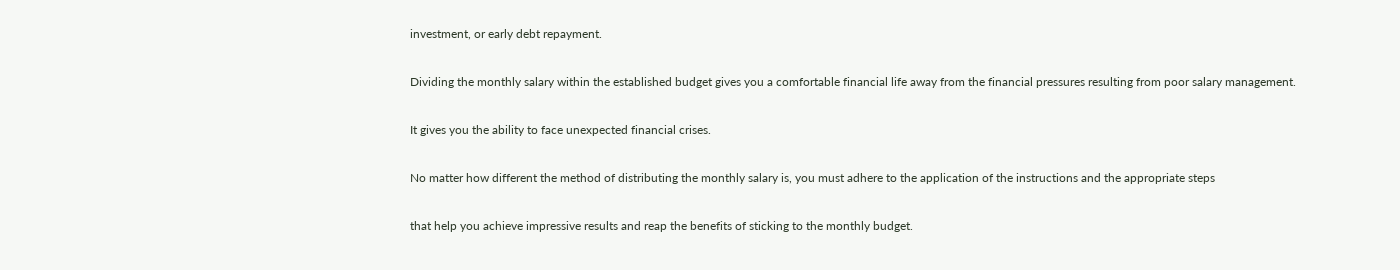investment, or early debt repayment.

Dividing the monthly salary within the established budget gives you a comfortable financial life away from the financial pressures resulting from poor salary management.

It gives you the ability to face unexpected financial crises.

No matter how different the method of distributing the monthly salary is, you must adhere to the application of the instructions and the appropriate steps

that help you achieve impressive results and reap the benefits of sticking to the monthly budget.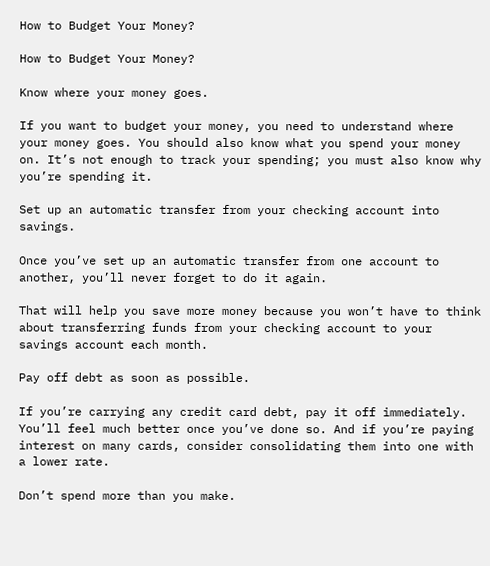How to Budget Your Money?

How to Budget Your Money?

Know where your money goes.

If you want to budget your money, you need to understand where your money goes. You should also know what you spend your money on. It’s not enough to track your spending; you must also know why you’re spending it.

Set up an automatic transfer from your checking account into savings.

Once you’ve set up an automatic transfer from one account to another, you’ll never forget to do it again.

That will help you save more money because you won’t have to think about transferring funds from your checking account to your savings account each month.

Pay off debt as soon as possible.

If you’re carrying any credit card debt, pay it off immediately. You’ll feel much better once you’ve done so. And if you’re paying interest on many cards, consider consolidating them into one with a lower rate.

Don’t spend more than you make.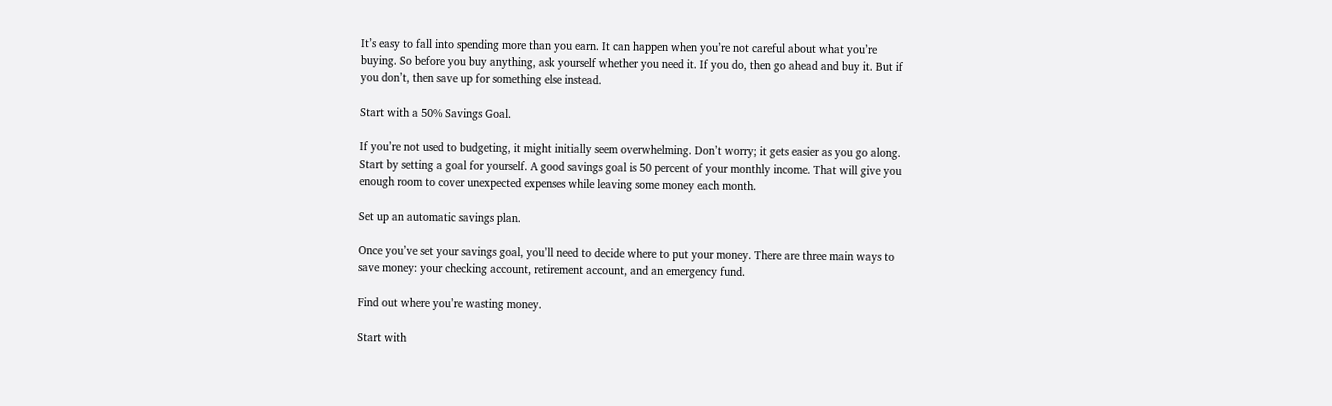It’s easy to fall into spending more than you earn. It can happen when you’re not careful about what you’re buying. So before you buy anything, ask yourself whether you need it. If you do, then go ahead and buy it. But if you don’t, then save up for something else instead.

Start with a 50% Savings Goal.

If you’re not used to budgeting, it might initially seem overwhelming. Don’t worry; it gets easier as you go along. Start by setting a goal for yourself. A good savings goal is 50 percent of your monthly income. That will give you enough room to cover unexpected expenses while leaving some money each month.

Set up an automatic savings plan.

Once you’ve set your savings goal, you’ll need to decide where to put your money. There are three main ways to save money: your checking account, retirement account, and an emergency fund.

Find out where you’re wasting money.

Start with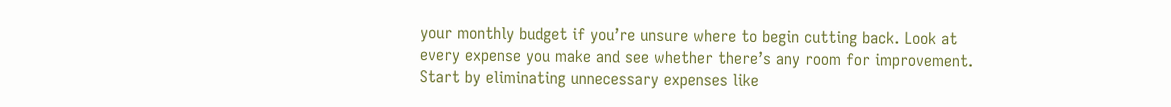your monthly budget if you’re unsure where to begin cutting back. Look at every expense you make and see whether there’s any room for improvement. Start by eliminating unnecessary expenses like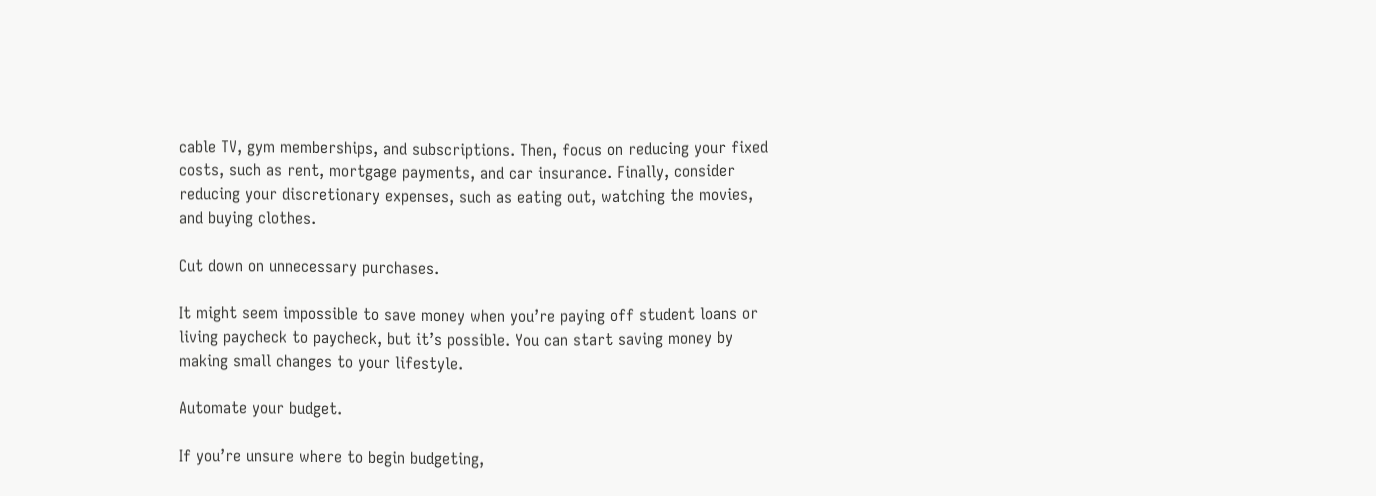cable TV, gym memberships, and subscriptions. Then, focus on reducing your fixed costs, such as rent, mortgage payments, and car insurance. Finally, consider reducing your discretionary expenses, such as eating out, watching the movies, and buying clothes.

Cut down on unnecessary purchases.

It might seem impossible to save money when you’re paying off student loans or living paycheck to paycheck, but it’s possible. You can start saving money by making small changes to your lifestyle.

Automate your budget.

If you’re unsure where to begin budgeting,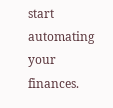start automating your finances.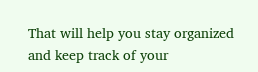That will help you stay organized and keep track of your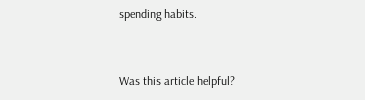spending habits.


Was this article helpful?